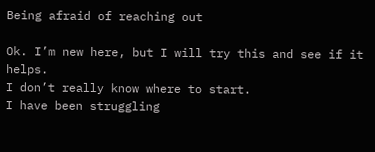Being afraid of reaching out

Ok. I’m new here, but I will try this and see if it helps.
I don’t really know where to start.
I have been struggling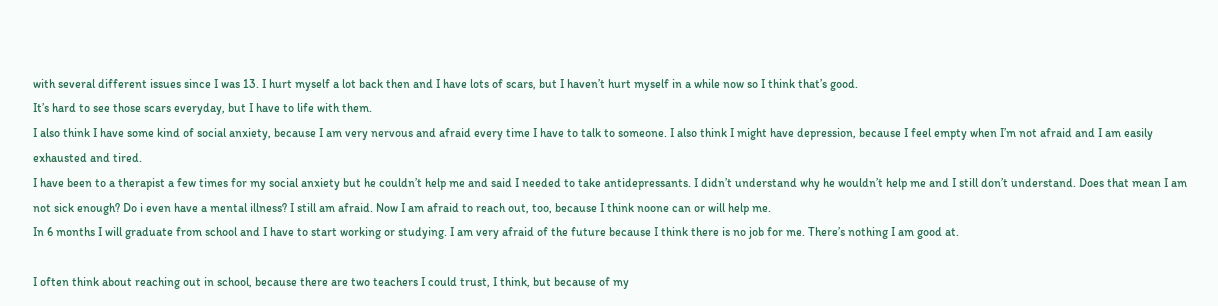with several different issues since I was 13. I hurt myself a lot back then and I have lots of scars, but I haven’t hurt myself in a while now so I think that’s good.
It’s hard to see those scars everyday, but I have to life with them.
I also think I have some kind of social anxiety, because I am very nervous and afraid every time I have to talk to someone. I also think I might have depression, because I feel empty when I’m not afraid and I am easily exhausted and tired.
I have been to a therapist a few times for my social anxiety but he couldn’t help me and said I needed to take antidepressants. I didn’t understand why he wouldn’t help me and I still don’t understand. Does that mean I am not sick enough? Do i even have a mental illness? I still am afraid. Now I am afraid to reach out, too, because I think noone can or will help me.
In 6 months I will graduate from school and I have to start working or studying. I am very afraid of the future because I think there is no job for me. There’s nothing I am good at.

I often think about reaching out in school, because there are two teachers I could trust, I think, but because of my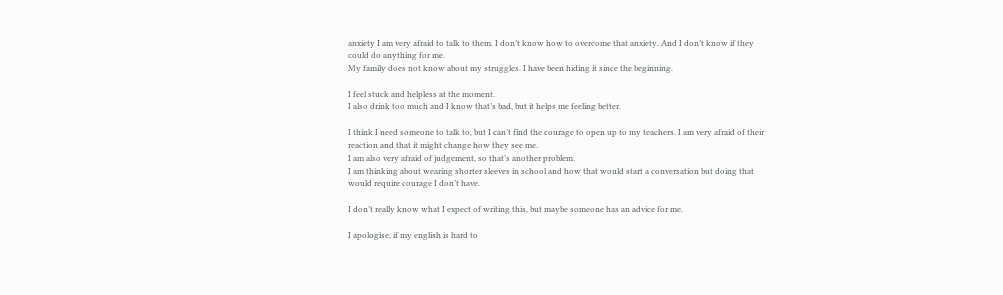anxiety I am very afraid to talk to them. I don’t know how to overcome that anxiety. And I don’t know if they could do anything for me.
My family does not know about my struggles. I have been hiding it since the beginning.

I feel stuck and helpless at the moment.
I also drink too much and I know that’s bad, but it helps me feeling better.

I think I need someone to talk to, but I can’t find the courage to open up to my teachers. I am very afraid of their reaction and that it might change how they see me.
I am also very afraid of judgement, so that’s another problem.
I am thinking about wearing shorter sleeves in school and how that would start a conversation but doing that would require courage I don’t have.

I don’t really know what I expect of writing this, but maybe someone has an advice for me.

I apologise, if my english is hard to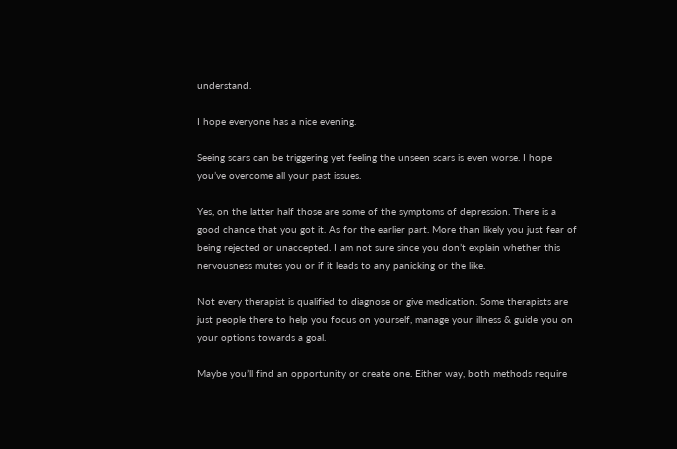understand.

I hope everyone has a nice evening.

Seeing scars can be triggering yet feeling the unseen scars is even worse. I hope you’ve overcome all your past issues.

Yes, on the latter half those are some of the symptoms of depression. There is a good chance that you got it. As for the earlier part. More than likely you just fear of being rejected or unaccepted. I am not sure since you don’t explain whether this nervousness mutes you or if it leads to any panicking or the like.

Not every therapist is qualified to diagnose or give medication. Some therapists are just people there to help you focus on yourself, manage your illness & guide you on your options towards a goal.

Maybe you’ll find an opportunity or create one. Either way, both methods require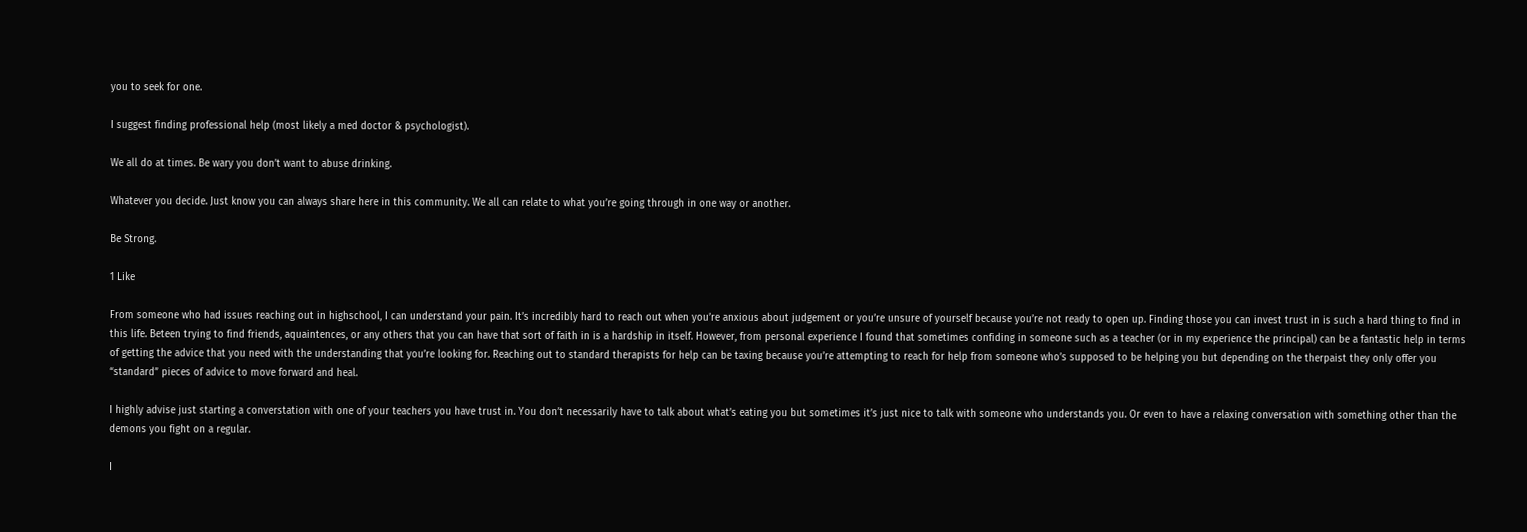you to seek for one.

I suggest finding professional help (most likely a med doctor & psychologist).

We all do at times. Be wary you don’t want to abuse drinking.

Whatever you decide. Just know you can always share here in this community. We all can relate to what you’re going through in one way or another.

Be Strong.

1 Like

From someone who had issues reaching out in highschool, I can understand your pain. It’s incredibly hard to reach out when you’re anxious about judgement or you’re unsure of yourself because you’re not ready to open up. Finding those you can invest trust in is such a hard thing to find in this life. Beteen trying to find friends, aquaintences, or any others that you can have that sort of faith in is a hardship in itself. However, from personal experience I found that sometimes confiding in someone such as a teacher (or in my experience the principal) can be a fantastic help in terms of getting the advice that you need with the understanding that you’re looking for. Reaching out to standard therapists for help can be taxing because you’re attempting to reach for help from someone who’s supposed to be helping you but depending on the therpaist they only offer you “standard” pieces of advice to move forward and heal.

I highly advise just starting a converstation with one of your teachers you have trust in. You don’t necessarily have to talk about what’s eating you but sometimes it’s just nice to talk with someone who understands you. Or even to have a relaxing conversation with something other than the demons you fight on a regular.

I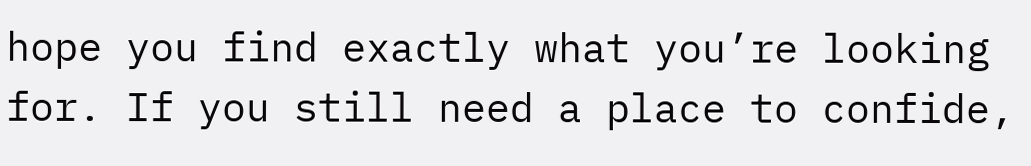hope you find exactly what you’re looking for. If you still need a place to confide,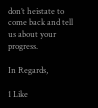don’t heistate to come back and tell us about your progress.

In Regards,

1 Like